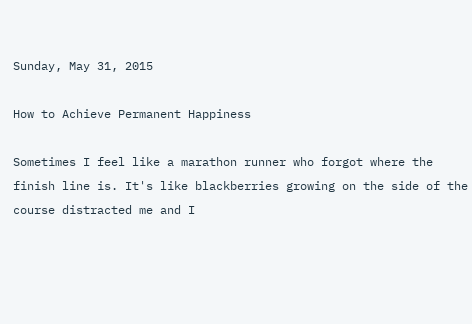Sunday, May 31, 2015

How to Achieve Permanent Happiness

Sometimes I feel like a marathon runner who forgot where the finish line is. It's like blackberries growing on the side of the course distracted me and I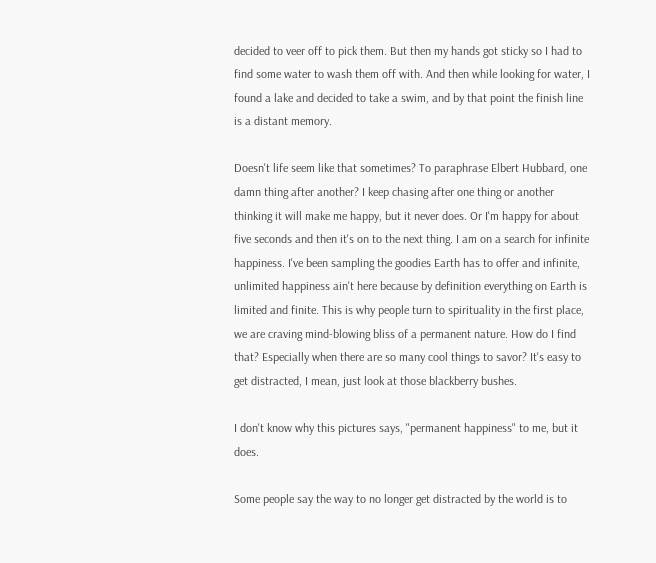decided to veer off to pick them. But then my hands got sticky so I had to find some water to wash them off with. And then while looking for water, I found a lake and decided to take a swim, and by that point the finish line is a distant memory.

Doesn't life seem like that sometimes? To paraphrase Elbert Hubbard, one damn thing after another? I keep chasing after one thing or another thinking it will make me happy, but it never does. Or I'm happy for about five seconds and then it's on to the next thing. I am on a search for infinite happiness. I've been sampling the goodies Earth has to offer and infinite, unlimited happiness ain't here because by definition everything on Earth is limited and finite. This is why people turn to spirituality in the first place, we are craving mind-blowing bliss of a permanent nature. How do I find that? Especially when there are so many cool things to savor? It's easy to get distracted, I mean, just look at those blackberry bushes.

I don't know why this pictures says, "permanent happiness" to me, but it does.

Some people say the way to no longer get distracted by the world is to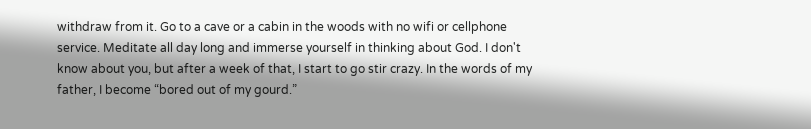withdraw from it. Go to a cave or a cabin in the woods with no wifi or cellphone service. Meditate all day long and immerse yourself in thinking about God. I don't know about you, but after a week of that, I start to go stir crazy. In the words of my father, I become “bored out of my gourd.”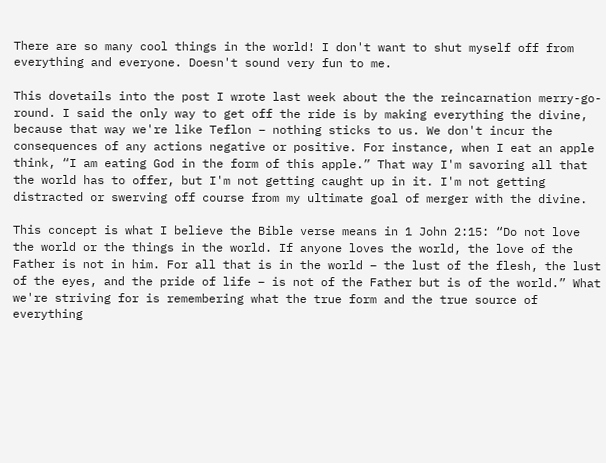There are so many cool things in the world! I don't want to shut myself off from everything and everyone. Doesn't sound very fun to me.

This dovetails into the post I wrote last week about the the reincarnation merry-go-round. I said the only way to get off the ride is by making everything the divine, because that way we're like Teflon – nothing sticks to us. We don't incur the consequences of any actions negative or positive. For instance, when I eat an apple think, “I am eating God in the form of this apple.” That way I'm savoring all that the world has to offer, but I'm not getting caught up in it. I'm not getting distracted or swerving off course from my ultimate goal of merger with the divine.

This concept is what I believe the Bible verse means in 1 John 2:15: “Do not love the world or the things in the world. If anyone loves the world, the love of the Father is not in him. For all that is in the world – the lust of the flesh, the lust of the eyes, and the pride of life – is not of the Father but is of the world.” What we're striving for is remembering what the true form and the true source of everything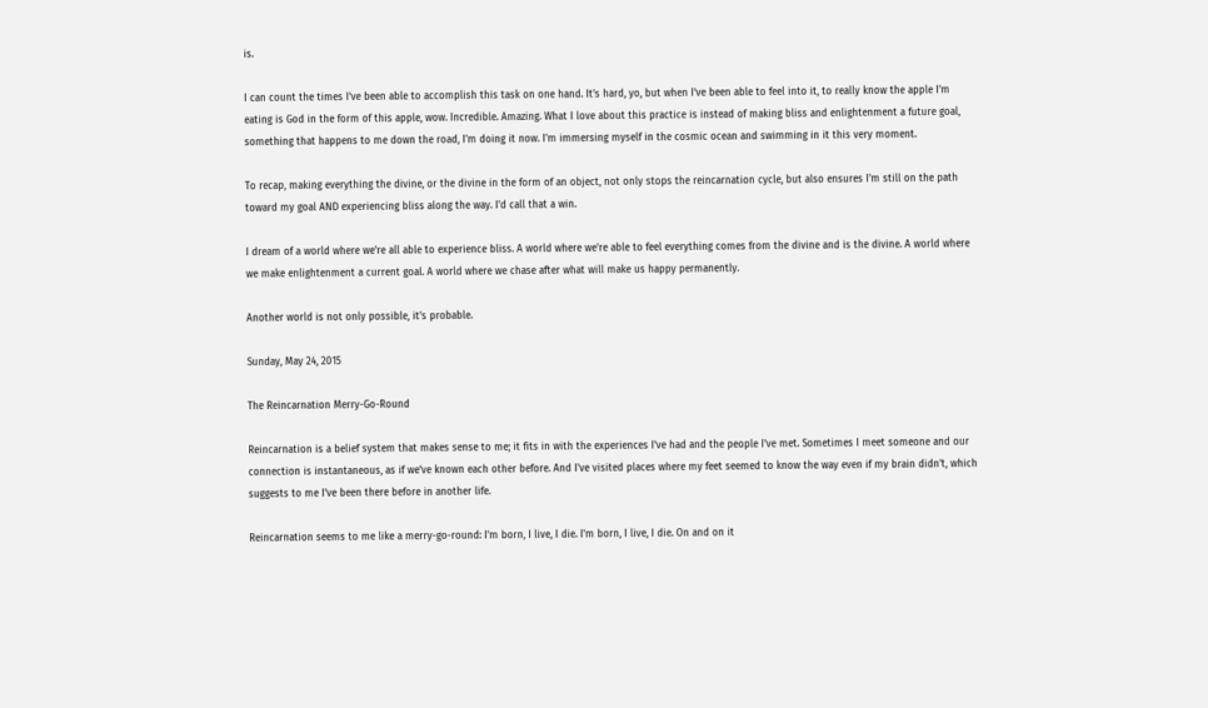is.

I can count the times I've been able to accomplish this task on one hand. It's hard, yo, but when I've been able to feel into it, to really know the apple I'm eating is God in the form of this apple, wow. Incredible. Amazing. What I love about this practice is instead of making bliss and enlightenment a future goal, something that happens to me down the road, I'm doing it now. I'm immersing myself in the cosmic ocean and swimming in it this very moment.

To recap, making everything the divine, or the divine in the form of an object, not only stops the reincarnation cycle, but also ensures I'm still on the path toward my goal AND experiencing bliss along the way. I'd call that a win.

I dream of a world where we're all able to experience bliss. A world where we're able to feel everything comes from the divine and is the divine. A world where we make enlightenment a current goal. A world where we chase after what will make us happy permanently.

Another world is not only possible, it's probable.

Sunday, May 24, 2015

The Reincarnation Merry-Go-Round

Reincarnation is a belief system that makes sense to me; it fits in with the experiences I've had and the people I've met. Sometimes I meet someone and our connection is instantaneous, as if we've known each other before. And I've visited places where my feet seemed to know the way even if my brain didn't, which suggests to me I've been there before in another life.

Reincarnation seems to me like a merry-go-round: I'm born, I live, I die. I'm born, I live, I die. On and on it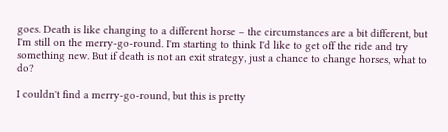goes. Death is like changing to a different horse – the circumstances are a bit different, but I'm still on the merry-go-round. I'm starting to think I'd like to get off the ride and try something new. But if death is not an exit strategy, just a chance to change horses, what to do?

I couldn't find a merry-go-round, but this is pretty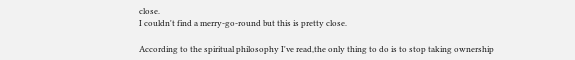close.
I couldn't find a merry-go-round but this is pretty close.

According to the spiritual philosophy I've read,the only thing to do is to stop taking ownership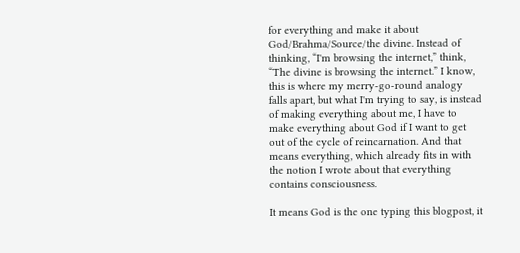for everything and make it about God/Brahma/Source/the divine. Instead of thinking, “I'm browsing the internet,” think, “The divine is browsing the internet.” I know, this is where my merry-go-round analogy falls apart, but what I'm trying to say, is instead of making everything about me, I have to make everything about God if I want to get out of the cycle of reincarnation. And that means everything, which already fits in with the notion I wrote about that everything contains consciousness.

It means God is the one typing this blogpost, it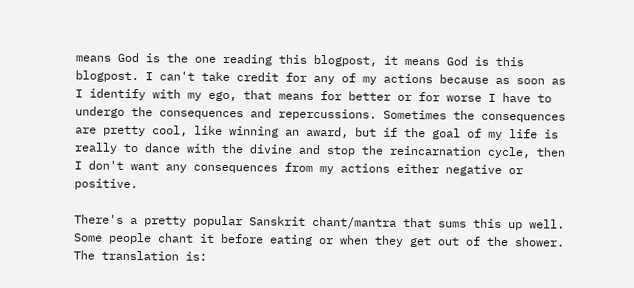means God is the one reading this blogpost, it means God is this blogpost. I can't take credit for any of my actions because as soon as I identify with my ego, that means for better or for worse I have to undergo the consequences and repercussions. Sometimes the consequences are pretty cool, like winning an award, but if the goal of my life is really to dance with the divine and stop the reincarnation cycle, then I don't want any consequences from my actions either negative or positive.

There's a pretty popular Sanskrit chant/mantra that sums this up well. Some people chant it before eating or when they get out of the shower. The translation is: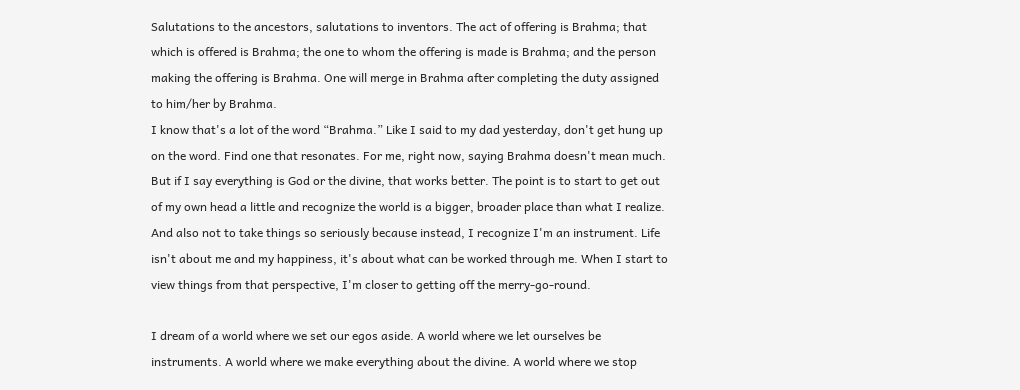Salutations to the ancestors, salutations to inventors. The act of offering is Brahma; that which is offered is Brahma; the one to whom the offering is made is Brahma; and the person making the offering is Brahma. One will merge in Brahma after completing the duty assigned to him/her by Brahma.
I know that's a lot of the word “Brahma.” Like I said to my dad yesterday, don't get hung up on the word. Find one that resonates. For me, right now, saying Brahma doesn't mean much. But if I say everything is God or the divine, that works better. The point is to start to get out of my own head a little and recognize the world is a bigger, broader place than what I realize. And also not to take things so seriously because instead, I recognize I'm an instrument. Life isn't about me and my happiness, it's about what can be worked through me. When I start to view things from that perspective, I'm closer to getting off the merry-go-round.

I dream of a world where we set our egos aside. A world where we let ourselves be instruments. A world where we make everything about the divine. A world where we stop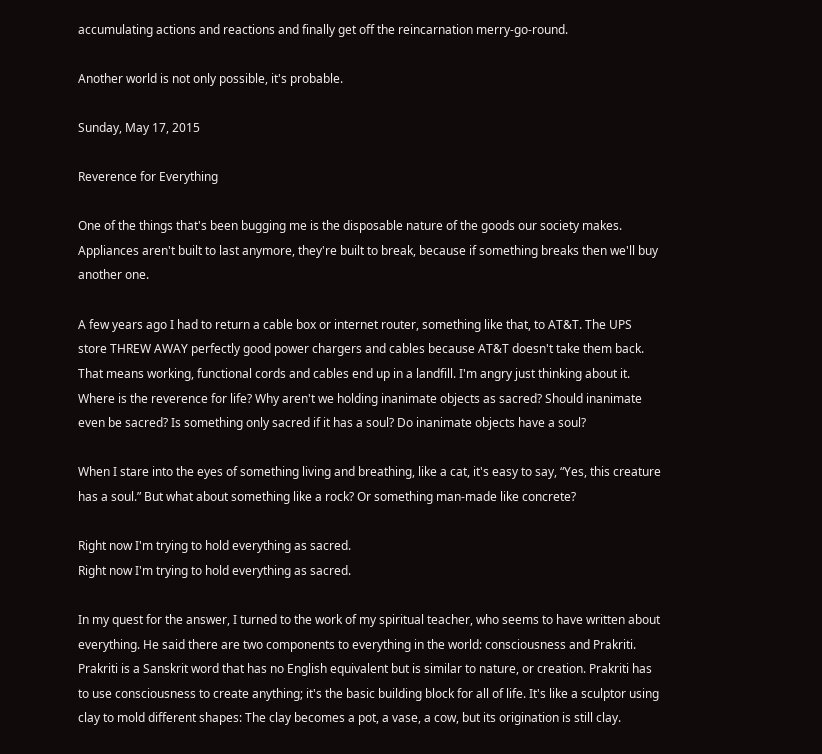accumulating actions and reactions and finally get off the reincarnation merry-go-round.

Another world is not only possible, it's probable.

Sunday, May 17, 2015

Reverence for Everything

One of the things that's been bugging me is the disposable nature of the goods our society makes. Appliances aren't built to last anymore, they're built to break, because if something breaks then we'll buy another one.

A few years ago I had to return a cable box or internet router, something like that, to AT&T. The UPS store THREW AWAY perfectly good power chargers and cables because AT&T doesn't take them back. That means working, functional cords and cables end up in a landfill. I'm angry just thinking about it. Where is the reverence for life? Why aren't we holding inanimate objects as sacred? Should inanimate even be sacred? Is something only sacred if it has a soul? Do inanimate objects have a soul?

When I stare into the eyes of something living and breathing, like a cat, it's easy to say, “Yes, this creature has a soul.” But what about something like a rock? Or something man-made like concrete?

Right now I'm trying to hold everything as sacred.
Right now I'm trying to hold everything as sacred.

In my quest for the answer, I turned to the work of my spiritual teacher, who seems to have written about everything. He said there are two components to everything in the world: consciousness and Prakriti. Prakriti is a Sanskrit word that has no English equivalent but is similar to nature, or creation. Prakriti has to use consciousness to create anything; it's the basic building block for all of life. It's like a sculptor using clay to mold different shapes: The clay becomes a pot, a vase, a cow, but its origination is still clay.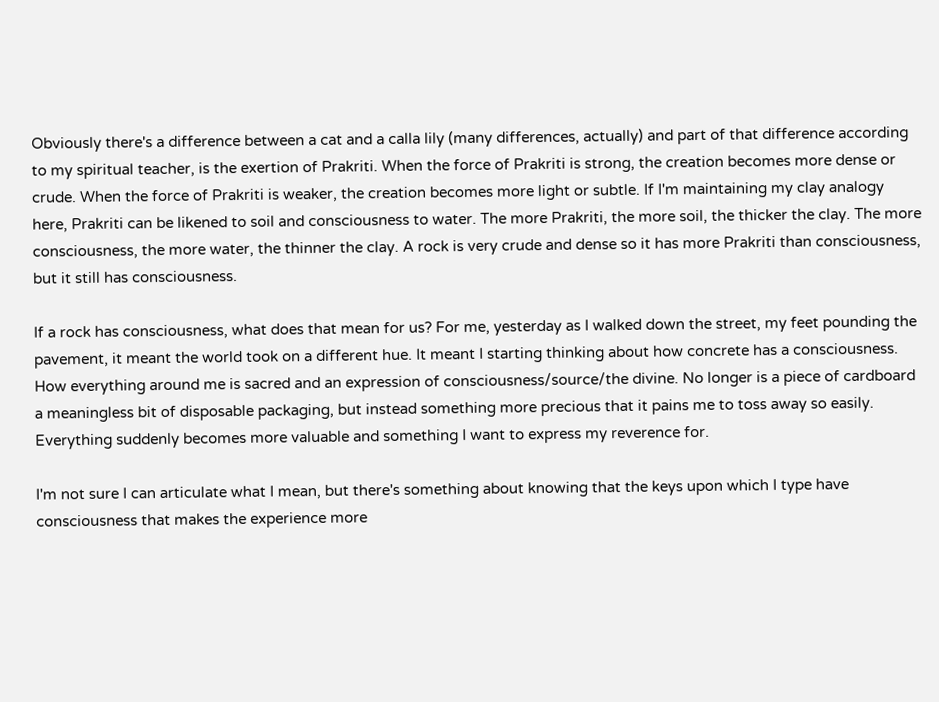Obviously there's a difference between a cat and a calla lily (many differences, actually) and part of that difference according to my spiritual teacher, is the exertion of Prakriti. When the force of Prakriti is strong, the creation becomes more dense or crude. When the force of Prakriti is weaker, the creation becomes more light or subtle. If I'm maintaining my clay analogy here, Prakriti can be likened to soil and consciousness to water. The more Prakriti, the more soil, the thicker the clay. The more consciousness, the more water, the thinner the clay. A rock is very crude and dense so it has more Prakriti than consciousness, but it still has consciousness.

If a rock has consciousness, what does that mean for us? For me, yesterday as I walked down the street, my feet pounding the pavement, it meant the world took on a different hue. It meant I starting thinking about how concrete has a consciousness. How everything around me is sacred and an expression of consciousness/source/the divine. No longer is a piece of cardboard a meaningless bit of disposable packaging, but instead something more precious that it pains me to toss away so easily. Everything suddenly becomes more valuable and something I want to express my reverence for.

I'm not sure I can articulate what I mean, but there's something about knowing that the keys upon which I type have consciousness that makes the experience more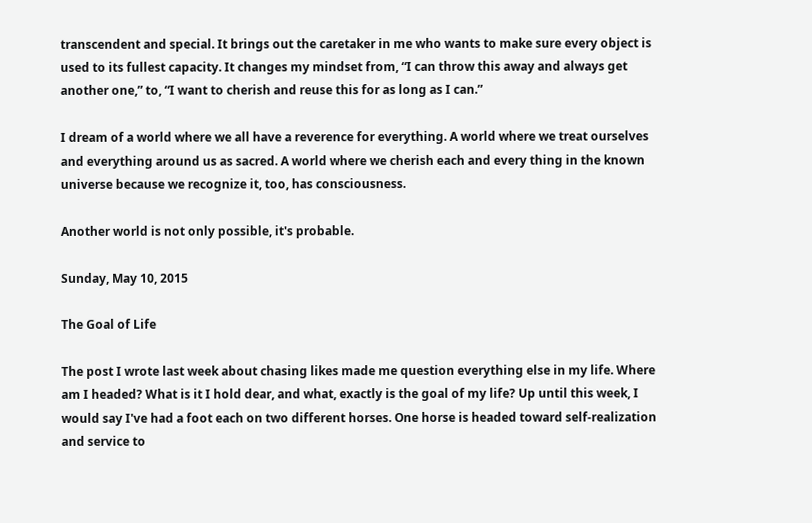transcendent and special. It brings out the caretaker in me who wants to make sure every object is used to its fullest capacity. It changes my mindset from, “I can throw this away and always get another one,” to, “I want to cherish and reuse this for as long as I can.”

I dream of a world where we all have a reverence for everything. A world where we treat ourselves and everything around us as sacred. A world where we cherish each and every thing in the known universe because we recognize it, too, has consciousness.

Another world is not only possible, it's probable.

Sunday, May 10, 2015

The Goal of Life

The post I wrote last week about chasing likes made me question everything else in my life. Where am I headed? What is it I hold dear, and what, exactly is the goal of my life? Up until this week, I would say I've had a foot each on two different horses. One horse is headed toward self-realization and service to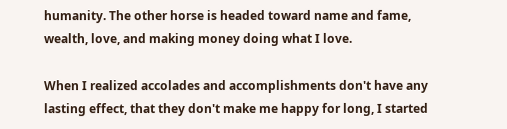humanity. The other horse is headed toward name and fame, wealth, love, and making money doing what I love.

When I realized accolades and accomplishments don't have any lasting effect, that they don't make me happy for long, I started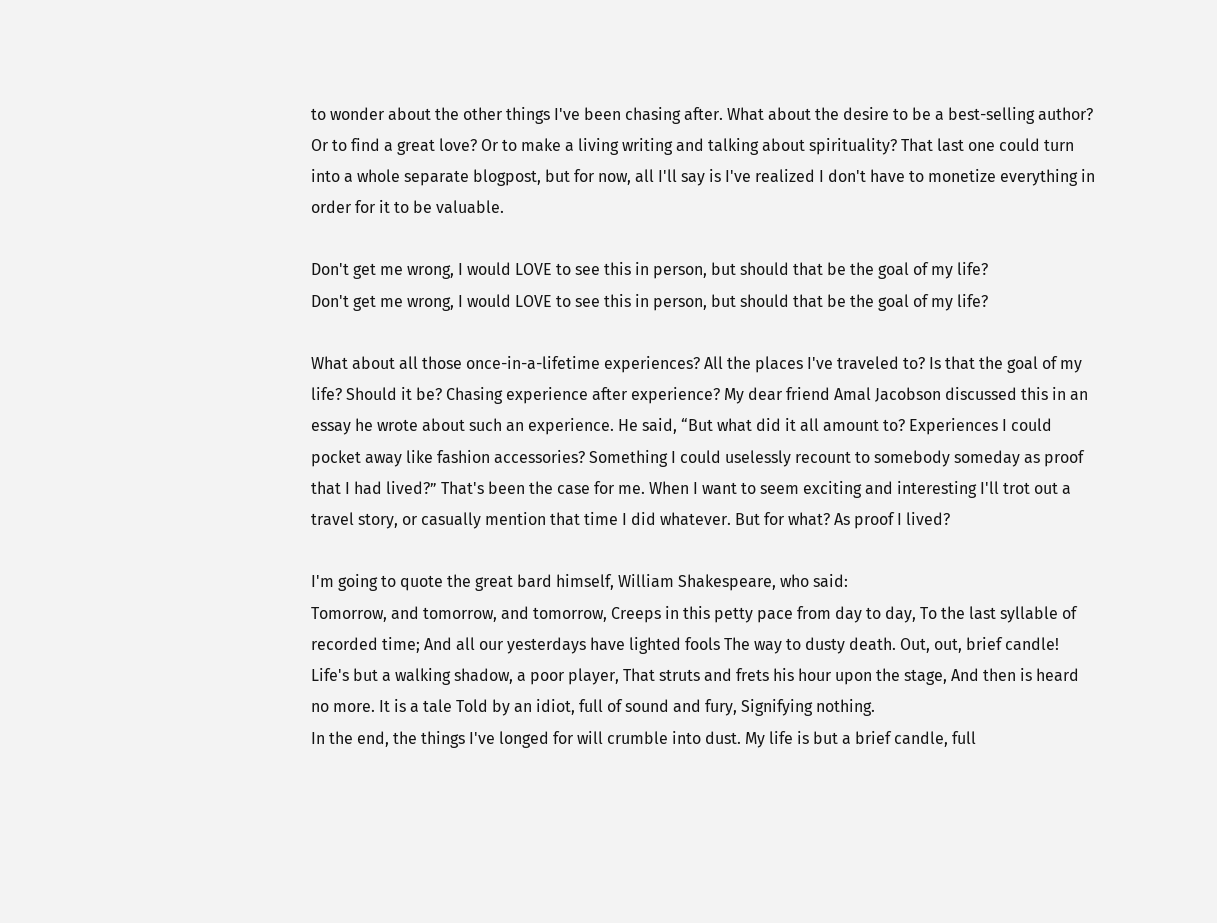to wonder about the other things I've been chasing after. What about the desire to be a best-selling author? Or to find a great love? Or to make a living writing and talking about spirituality? That last one could turn into a whole separate blogpost, but for now, all I'll say is I've realized I don't have to monetize everything in order for it to be valuable.

Don't get me wrong, I would LOVE to see this in person, but should that be the goal of my life?
Don't get me wrong, I would LOVE to see this in person, but should that be the goal of my life?

What about all those once-in-a-lifetime experiences? All the places I've traveled to? Is that the goal of my life? Should it be? Chasing experience after experience? My dear friend Amal Jacobson discussed this in an essay he wrote about such an experience. He said, “But what did it all amount to? Experiences I could pocket away like fashion accessories? Something I could uselessly recount to somebody someday as proof that I had lived?” That's been the case for me. When I want to seem exciting and interesting I'll trot out a travel story, or casually mention that time I did whatever. But for what? As proof I lived?

I'm going to quote the great bard himself, William Shakespeare, who said:
Tomorrow, and tomorrow, and tomorrow, Creeps in this petty pace from day to day, To the last syllable of recorded time; And all our yesterdays have lighted fools The way to dusty death. Out, out, brief candle! Life's but a walking shadow, a poor player, That struts and frets his hour upon the stage, And then is heard no more. It is a tale Told by an idiot, full of sound and fury, Signifying nothing.
In the end, the things I've longed for will crumble into dust. My life is but a brief candle, full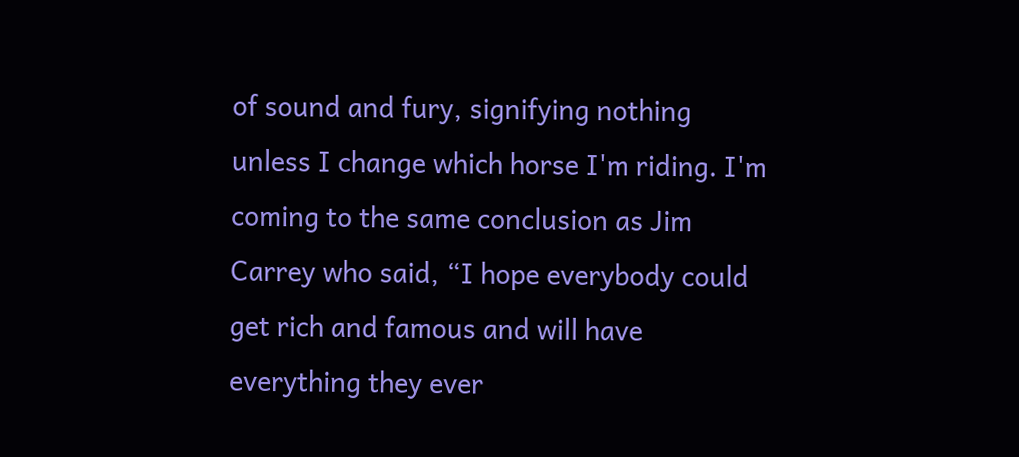of sound and fury, signifying nothing unless I change which horse I'm riding. I'm coming to the same conclusion as Jim Carrey who said, “I hope everybody could get rich and famous and will have everything they ever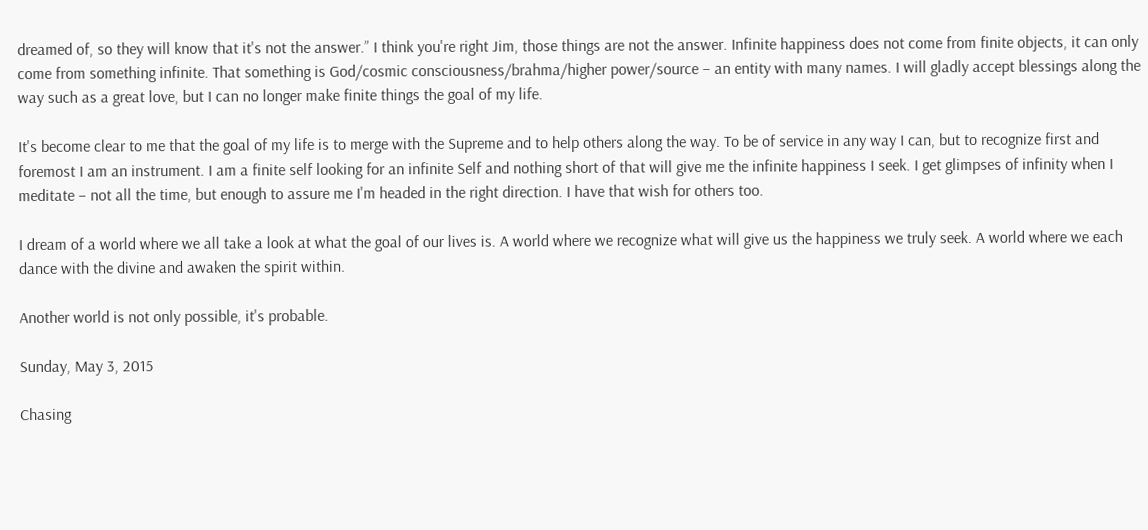dreamed of, so they will know that it's not the answer.” I think you're right Jim, those things are not the answer. Infinite happiness does not come from finite objects, it can only come from something infinite. That something is God/cosmic consciousness/brahma/higher power/source – an entity with many names. I will gladly accept blessings along the way such as a great love, but I can no longer make finite things the goal of my life.

It's become clear to me that the goal of my life is to merge with the Supreme and to help others along the way. To be of service in any way I can, but to recognize first and foremost I am an instrument. I am a finite self looking for an infinite Self and nothing short of that will give me the infinite happiness I seek. I get glimpses of infinity when I meditate – not all the time, but enough to assure me I'm headed in the right direction. I have that wish for others too.

I dream of a world where we all take a look at what the goal of our lives is. A world where we recognize what will give us the happiness we truly seek. A world where we each dance with the divine and awaken the spirit within.

Another world is not only possible, it's probable.

Sunday, May 3, 2015

Chasing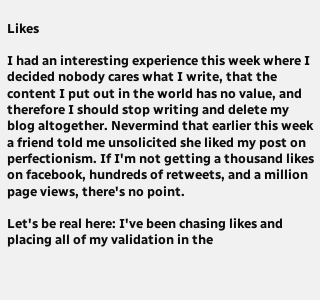Likes

I had an interesting experience this week where I decided nobody cares what I write, that the content I put out in the world has no value, and therefore I should stop writing and delete my blog altogether. Nevermind that earlier this week a friend told me unsolicited she liked my post on perfectionism. If I'm not getting a thousand likes on facebook, hundreds of retweets, and a million page views, there's no point.

Let's be real here: I've been chasing likes and placing all of my validation in the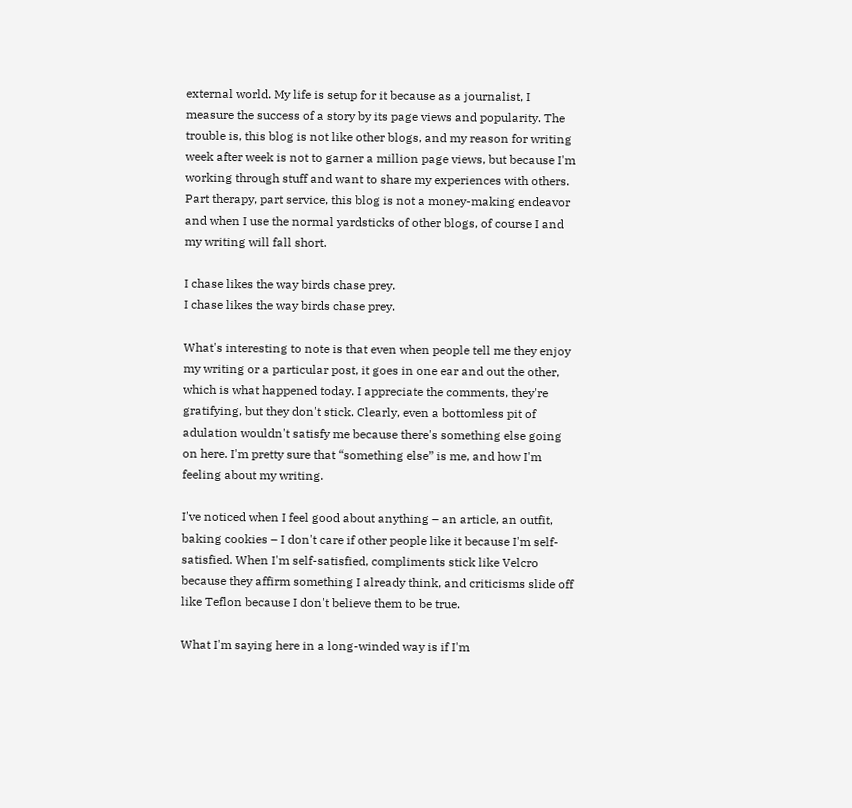external world. My life is setup for it because as a journalist, I measure the success of a story by its page views and popularity. The trouble is, this blog is not like other blogs, and my reason for writing week after week is not to garner a million page views, but because I'm working through stuff and want to share my experiences with others. Part therapy, part service, this blog is not a money-making endeavor and when I use the normal yardsticks of other blogs, of course I and my writing will fall short.

I chase likes the way birds chase prey.
I chase likes the way birds chase prey.

What's interesting to note is that even when people tell me they enjoy my writing or a particular post, it goes in one ear and out the other, which is what happened today. I appreciate the comments, they're gratifying, but they don't stick. Clearly, even a bottomless pit of adulation wouldn't satisfy me because there's something else going on here. I'm pretty sure that “something else” is me, and how I'm feeling about my writing.

I've noticed when I feel good about anything – an article, an outfit, baking cookies – I don't care if other people like it because I'm self-satisfied. When I'm self-satisfied, compliments stick like Velcro because they affirm something I already think, and criticisms slide off like Teflon because I don't believe them to be true.

What I'm saying here in a long-winded way is if I'm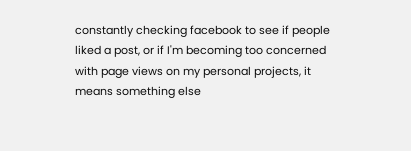constantly checking facebook to see if people liked a post, or if I'm becoming too concerned with page views on my personal projects, it means something else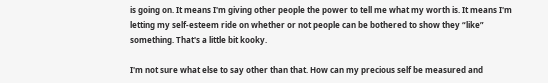is going on. It means I'm giving other people the power to tell me what my worth is. It means I'm letting my self-esteem ride on whether or not people can be bothered to show they “like” something. That's a little bit kooky.

I'm not sure what else to say other than that. How can my precious self be measured and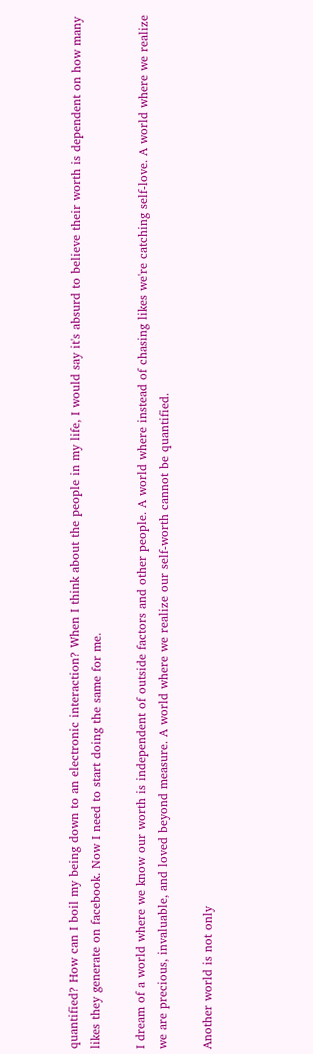quantified? How can I boil my being down to an electronic interaction? When I think about the people in my life, I would say it's absurd to believe their worth is dependent on how many likes they generate on facebook. Now I need to start doing the same for me.

I dream of a world where we know our worth is independent of outside factors and other people. A world where instead of chasing likes we're catching self-love. A world where we realize we are precious, invaluable, and loved beyond measure. A world where we realize our self-worth cannot be quantified.

Another world is not only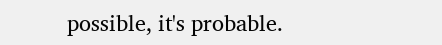possible, it's probable.